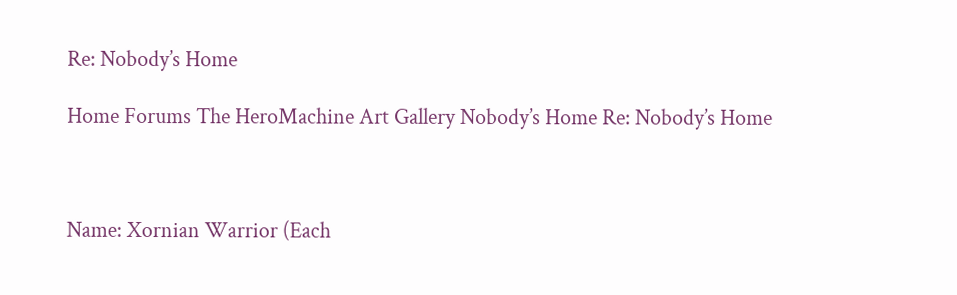Re: Nobody’s Home

Home Forums The HeroMachine Art Gallery Nobody’s Home Re: Nobody’s Home



Name: Xornian Warrior (Each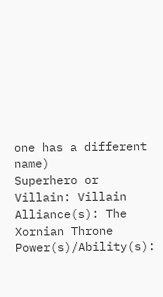one has a different name)
Superhero or Villain: Villain
Alliance(s): The Xornian Throne
Power(s)/Ability(s):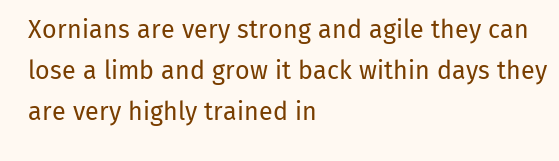Xornians are very strong and agile they can lose a limb and grow it back within days they are very highly trained in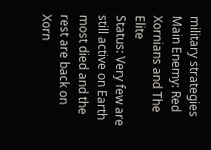military strategies
Main Enemy: Red Xornians and The Elite
Status: Very few are still active on Earth most died and the rest are back on Xorn